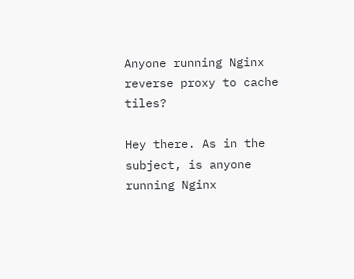Anyone running Nginx reverse proxy to cache tiles?

Hey there. As in the subject, is anyone running Nginx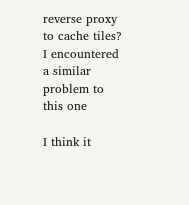reverse proxy to cache tiles? I encountered a similar problem to this one

I think it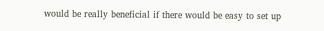would be really beneficial if there would be easy to set up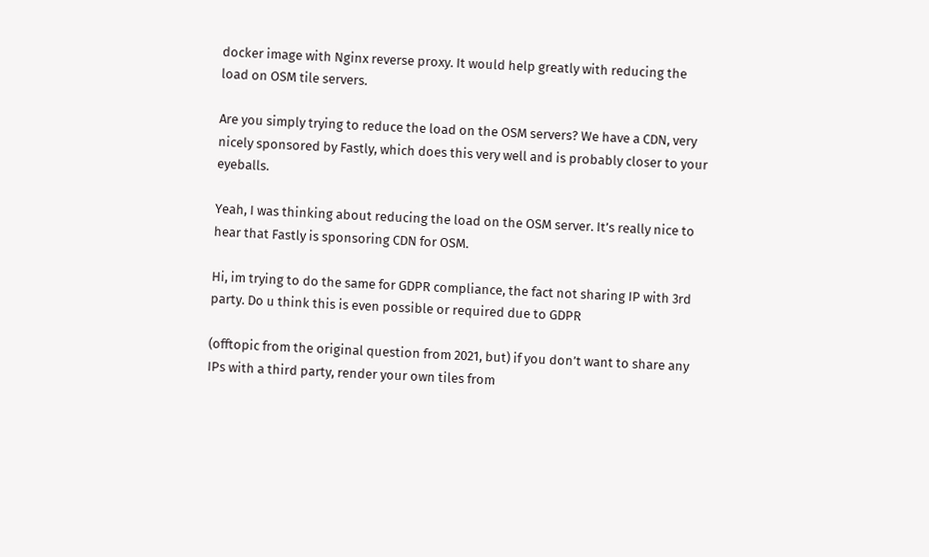docker image with Nginx reverse proxy. It would help greatly with reducing the load on OSM tile servers.

Are you simply trying to reduce the load on the OSM servers? We have a CDN, very nicely sponsored by Fastly, which does this very well and is probably closer to your eyeballs.

Yeah, I was thinking about reducing the load on the OSM server. It’s really nice to hear that Fastly is sponsoring CDN for OSM.

Hi, im trying to do the same for GDPR compliance, the fact not sharing IP with 3rd party. Do u think this is even possible or required due to GDPR

(offtopic from the original question from 2021, but) if you don’t want to share any IPs with a third party, render your own tiles from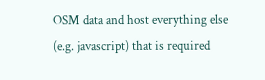OSM data and host everything else (e.g. javascript) that is required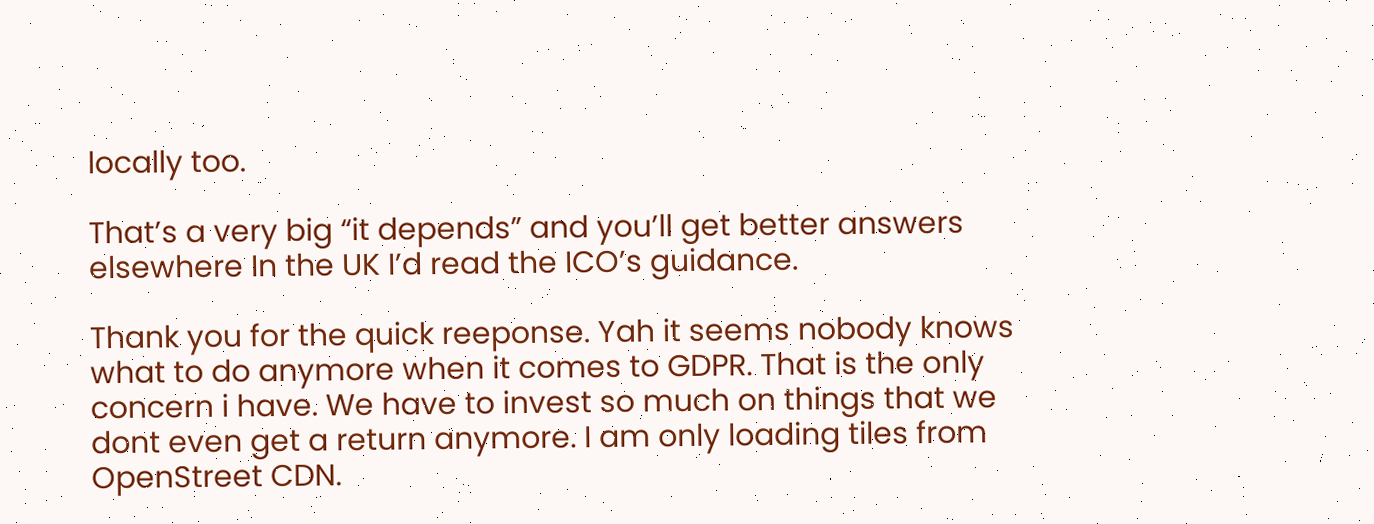locally too.

That’s a very big “it depends” and you’ll get better answers elsewhere In the UK I’d read the ICO’s guidance.

Thank you for the quick reeponse. Yah it seems nobody knows what to do anymore when it comes to GDPR. That is the only concern i have. We have to invest so much on things that we dont even get a return anymore. I am only loading tiles from OpenStreet CDN.